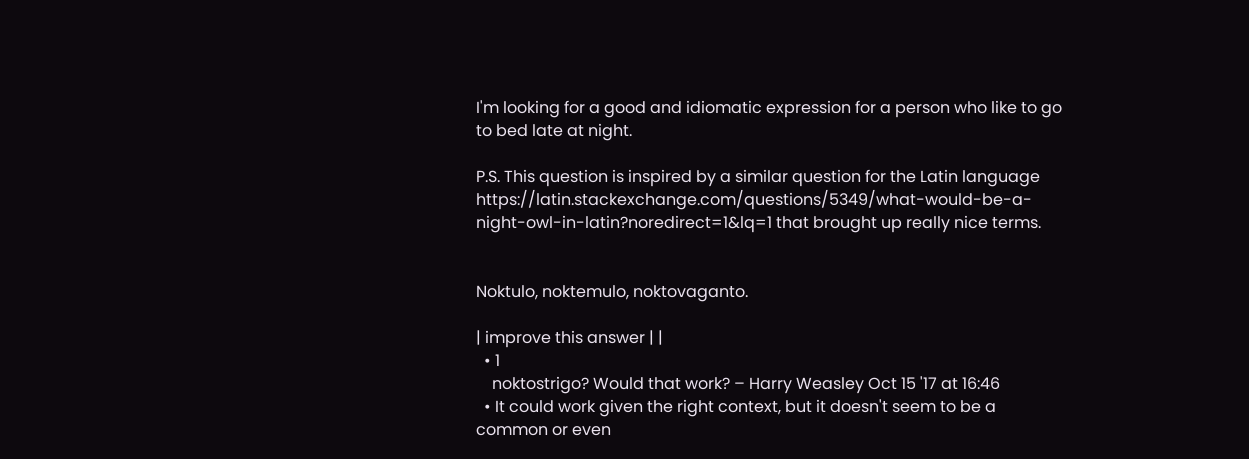I'm looking for a good and idiomatic expression for a person who like to go to bed late at night.

P.S. This question is inspired by a similar question for the Latin language https://latin.stackexchange.com/questions/5349/what-would-be-a-night-owl-in-latin?noredirect=1&lq=1 that brought up really nice terms.


Noktulo, noktemulo, noktovaganto.

| improve this answer | |
  • 1
    noktostrigo? Would that work? – Harry Weasley Oct 15 '17 at 16:46
  • It could work given the right context, but it doesn't seem to be a common or even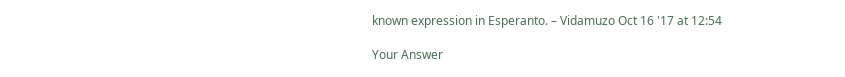known expression in Esperanto. – Vidamuzo Oct 16 '17 at 12:54

Your Answer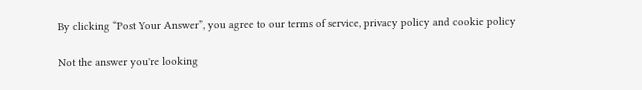By clicking “Post Your Answer”, you agree to our terms of service, privacy policy and cookie policy

Not the answer you're looking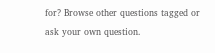for? Browse other questions tagged or ask your own question.